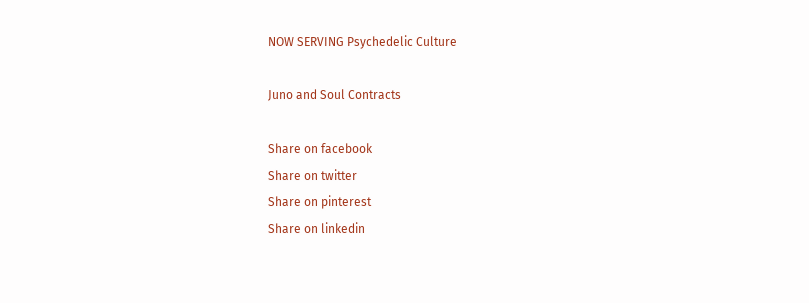NOW SERVING Psychedelic Culture

Juno and Soul Contracts

Share on facebook
Share on twitter
Share on pinterest
Share on linkedin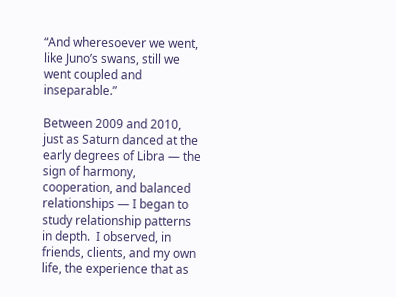“And wheresoever we went, like Juno’s swans, still we went coupled and inseparable.”

Between 2009 and 2010, just as Saturn danced at the early degrees of Libra — the sign of harmony, cooperation, and balanced relationships — I began to study relationship patterns in depth.  I observed, in friends, clients, and my own life, the experience that as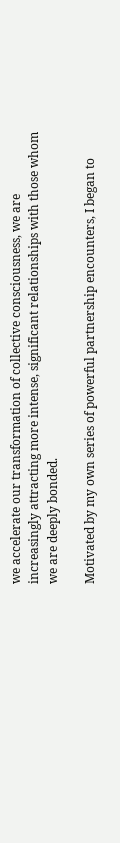we accelerate our transformation of collective consciousness, we are increasingly attracting more intense, significant relationships with those whom we are deeply bonded.

Motivated by my own series of powerful partnership encounters, I began to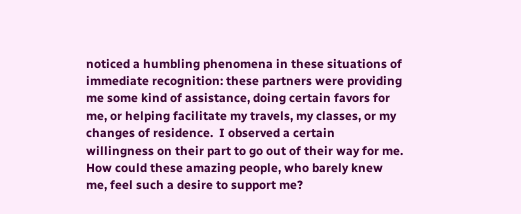noticed a humbling phenomena in these situations of immediate recognition: these partners were providing me some kind of assistance, doing certain favors for me, or helping facilitate my travels, my classes, or my changes of residence.  I observed a certain willingness on their part to go out of their way for me.  How could these amazing people, who barely knew me, feel such a desire to support me?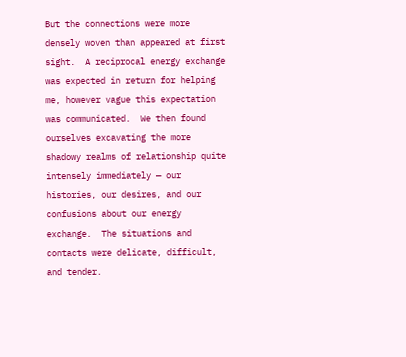But the connections were more densely woven than appeared at first sight.  A reciprocal energy exchange was expected in return for helping me, however vague this expectation was communicated.  We then found ourselves excavating the more shadowy realms of relationship quite intensely immediately — our histories, our desires, and our confusions about our energy exchange.  The situations and contacts were delicate, difficult, and tender.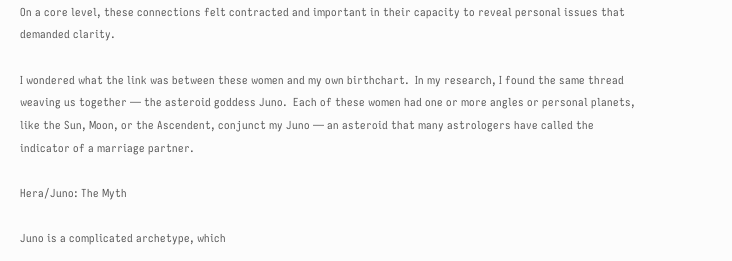On a core level, these connections felt contracted and important in their capacity to reveal personal issues that demanded clarity.

I wondered what the link was between these women and my own birthchart.  In my research, I found the same thread weaving us together — the asteroid goddess Juno.  Each of these women had one or more angles or personal planets, like the Sun, Moon, or the Ascendent, conjunct my Juno — an asteroid that many astrologers have called the indicator of a marriage partner.

Hera/Juno: The Myth

Juno is a complicated archetype, which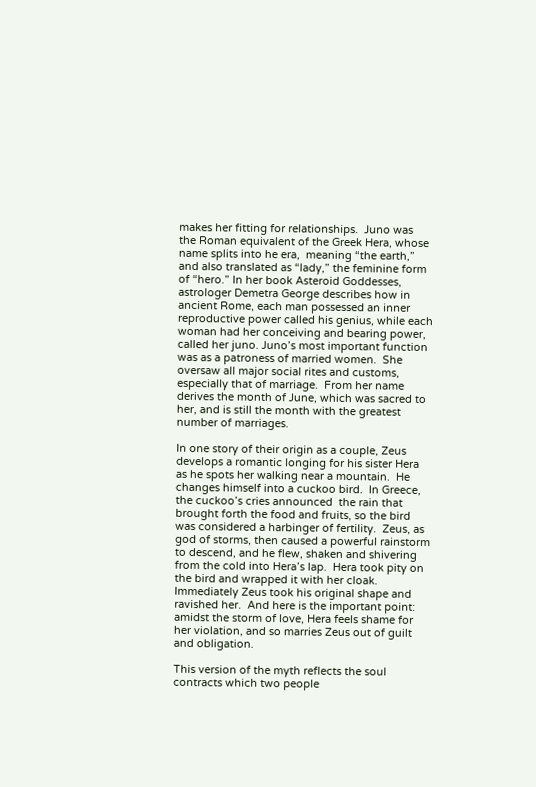makes her fitting for relationships.  Juno was  the Roman equivalent of the Greek Hera, whose name splits into he era,  meaning “the earth,” and also translated as “lady,” the feminine form of “hero.” In her book Asteroid Goddesses, astrologer Demetra George describes how in ancient Rome, each man possessed an inner reproductive power called his genius, while each woman had her conceiving and bearing power, called her juno. Juno’s most important function was as a patroness of married women.  She oversaw all major social rites and customs, especially that of marriage.  From her name derives the month of June, which was sacred to her, and is still the month with the greatest number of marriages.

In one story of their origin as a couple, Zeus develops a romantic longing for his sister Hera as he spots her walking near a mountain.  He changes himself into a cuckoo bird.  In Greece, the cuckoo’s cries announced  the rain that brought forth the food and fruits, so the bird was considered a harbinger of fertility.  Zeus, as god of storms, then caused a powerful rainstorm to descend, and he flew, shaken and shivering from the cold into Hera’s lap.  Hera took pity on the bird and wrapped it with her cloak.  Immediately Zeus took his original shape and ravished her.  And here is the important point: amidst the storm of love, Hera feels shame for her violation, and so marries Zeus out of guilt and obligation.

This version of the myth reflects the soul contracts which two people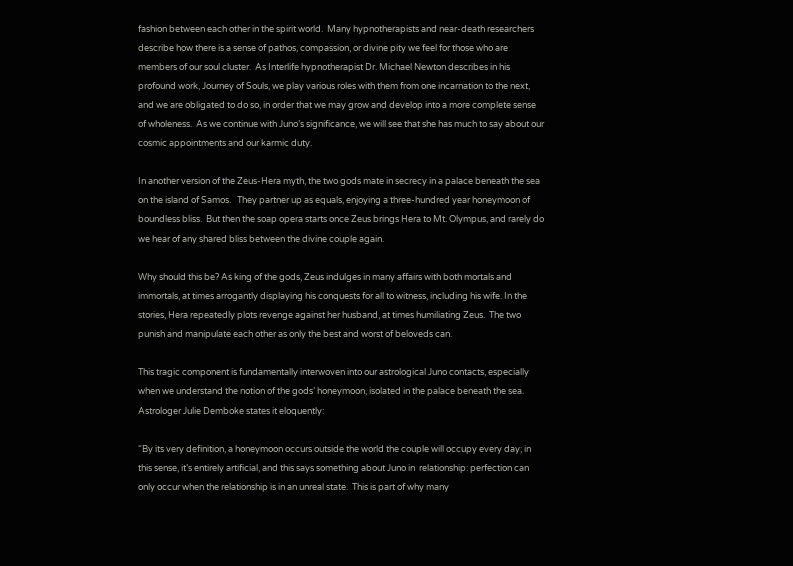fashion between each other in the spirit world.  Many hypnotherapists and near-death researchers describe how there is a sense of pathos, compassion, or divine pity we feel for those who are members of our soul cluster.  As Interlife hypnotherapist Dr. Michael Newton describes in his profound work, Journey of Souls, we play various roles with them from one incarnation to the next, and we are obligated to do so, in order that we may grow and develop into a more complete sense of wholeness.  As we continue with Juno’s significance, we will see that she has much to say about our cosmic appointments and our karmic duty.

In another version of the Zeus-Hera myth, the two gods mate in secrecy in a palace beneath the sea on the island of Samos.   They partner up as equals, enjoying a three-hundred year honeymoon of boundless bliss.  But then the soap opera starts once Zeus brings Hera to Mt. Olympus, and rarely do we hear of any shared bliss between the divine couple again.

Why should this be? As king of the gods, Zeus indulges in many affairs with both mortals and immortals, at times arrogantly displaying his conquests for all to witness, including his wife. In the stories, Hera repeatedly plots revenge against her husband, at times humiliating Zeus.  The two punish and manipulate each other as only the best and worst of beloveds can.

This tragic component is fundamentally interwoven into our astrological Juno contacts, especially when we understand the notion of the gods’ honeymoon, isolated in the palace beneath the sea.  Astrologer Julie Demboke states it eloquently:

“By its very definition, a honeymoon occurs outside the world the couple will occupy every day; in this sense, it’s entirely artificial, and this says something about Juno in  relationship: perfection can only occur when the relationship is in an unreal state.  This is part of why many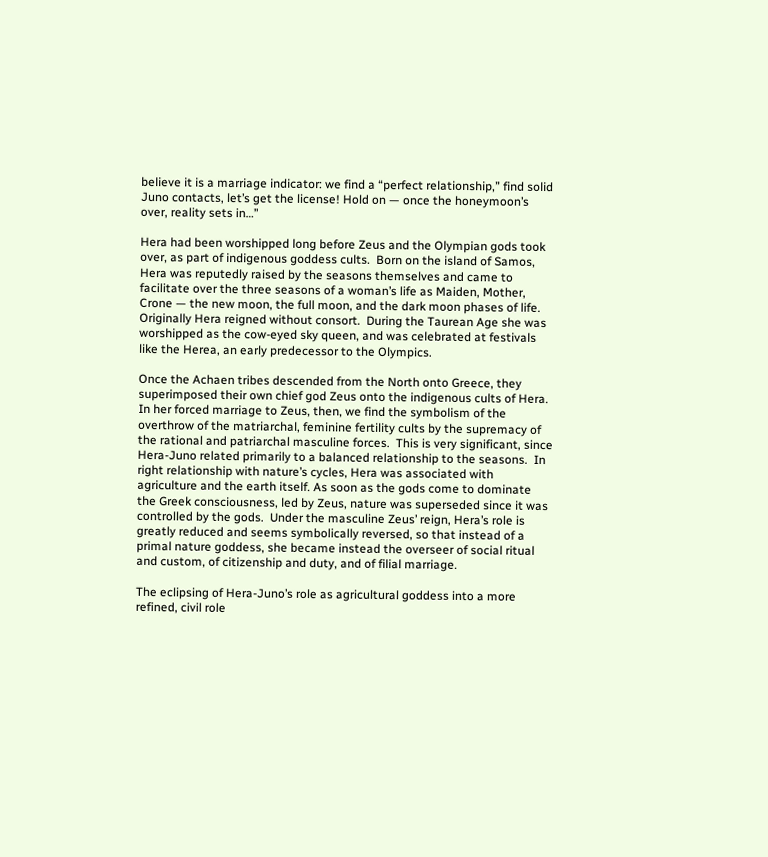believe it is a marriage indicator: we find a “perfect relationship,” find solid Juno contacts, let’s get the license! Hold on — once the honeymoon’s over, reality sets in…”

Hera had been worshipped long before Zeus and the Olympian gods took over, as part of indigenous goddess cults.  Born on the island of Samos, Hera was reputedly raised by the seasons themselves and came to facilitate over the three seasons of a woman’s life as Maiden, Mother, Crone — the new moon, the full moon, and the dark moon phases of life.  Originally Hera reigned without consort.  During the Taurean Age she was worshipped as the cow-eyed sky queen, and was celebrated at festivals like the Herea, an early predecessor to the Olympics.

Once the Achaen tribes descended from the North onto Greece, they superimposed their own chief god Zeus onto the indigenous cults of Hera.  In her forced marriage to Zeus, then, we find the symbolism of the overthrow of the matriarchal, feminine fertility cults by the supremacy of the rational and patriarchal masculine forces.  This is very significant, since Hera-Juno related primarily to a balanced relationship to the seasons.  In right relationship with nature’s cycles, Hera was associated with agriculture and the earth itself. As soon as the gods come to dominate the Greek consciousness, led by Zeus, nature was superseded since it was controlled by the gods.  Under the masculine Zeus’ reign, Hera’s role is greatly reduced and seems symbolically reversed, so that instead of a primal nature goddess, she became instead the overseer of social ritual and custom, of citizenship and duty, and of filial marriage.

The eclipsing of Hera-Juno’s role as agricultural goddess into a more refined, civil role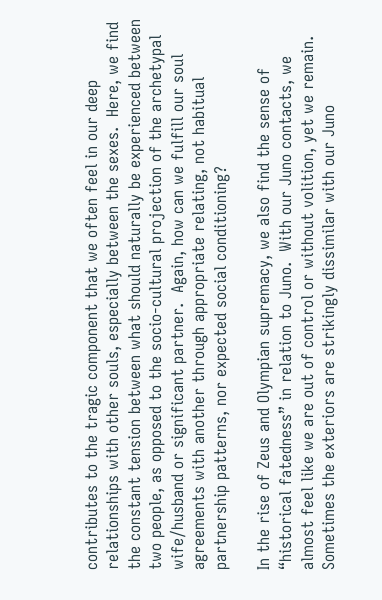contributes to the tragic component that we often feel in our deep relationships with other souls, especially between the sexes.  Here, we find the constant tension between what should naturally be experienced between two people, as opposed to the socio-cultural projection of the archetypal wife/husband or significant partner.  Again, how can we fulfill our soul agreements with another through appropriate relating, not habitual partnership patterns, nor expected social conditioning?

In the rise of Zeus and Olympian supremacy, we also find the sense of “historical fatedness” in relation to Juno.  With our Juno contacts, we almost feel like we are out of control or without volition, yet we remain.  Sometimes the exteriors are strikingly dissimilar with our Juno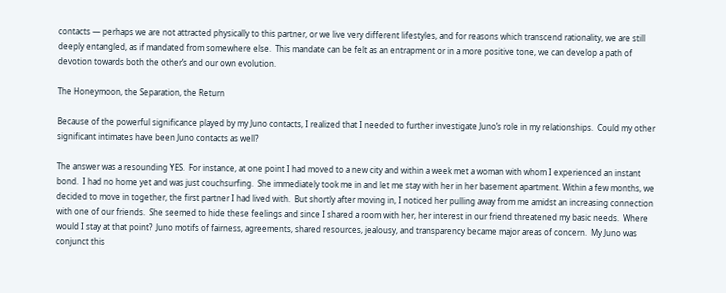contacts — perhaps we are not attracted physically to this partner, or we live very different lifestyles, and for reasons which transcend rationality, we are still deeply entangled, as if mandated from somewhere else.  This mandate can be felt as an entrapment or in a more positive tone, we can develop a path of devotion towards both the other’s and our own evolution.

The Honeymoon, the Separation, the Return

Because of the powerful significance played by my Juno contacts, I realized that I needed to further investigate Juno’s role in my relationships.  Could my other significant intimates have been Juno contacts as well?

The answer was a resounding YES.  For instance, at one point I had moved to a new city and within a week met a woman with whom I experienced an instant bond.  I had no home yet and was just couchsurfing.  She immediately took me in and let me stay with her in her basement apartment. Within a few months, we decided to move in together, the first partner I had lived with.  But shortly after moving in, I noticed her pulling away from me amidst an increasing connection with one of our friends.  She seemed to hide these feelings and since I shared a room with her, her interest in our friend threatened my basic needs.  Where would I stay at that point?  Juno motifs of fairness, agreements, shared resources, jealousy, and transparency became major areas of concern.  My Juno was conjunct this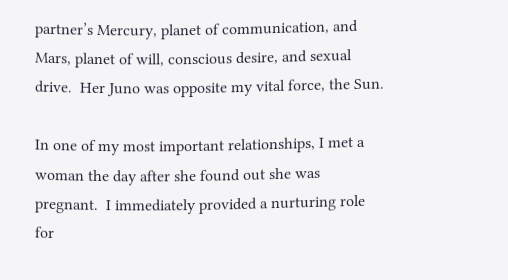partner’s Mercury, planet of communication, and Mars, planet of will, conscious desire, and sexual drive.  Her Juno was opposite my vital force, the Sun.

In one of my most important relationships, I met a woman the day after she found out she was pregnant.  I immediately provided a nurturing role for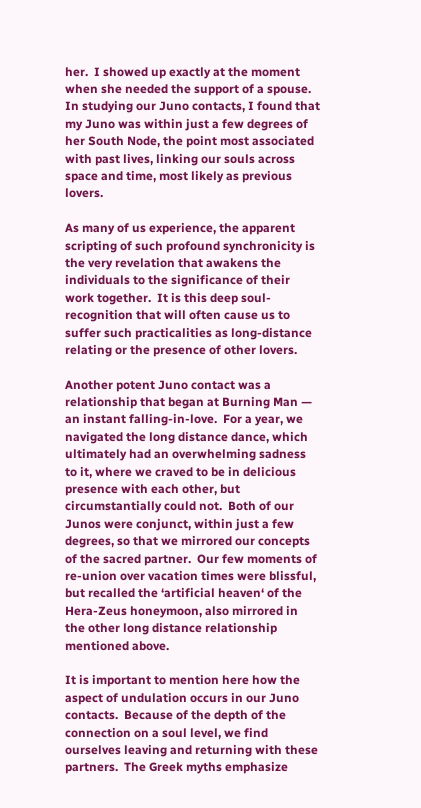her.  I showed up exactly at the moment when she needed the support of a spouse.  In studying our Juno contacts, I found that my Juno was within just a few degrees of her South Node, the point most associated with past lives, linking our souls across space and time, most likely as previous lovers.

As many of us experience, the apparent scripting of such profound synchronicity is the very revelation that awakens the individuals to the significance of their work together.  It is this deep soul-recognition that will often cause us to suffer such practicalities as long-distance relating or the presence of other lovers.

Another potent Juno contact was a relationship that began at Burning Man — an instant falling-in-love.  For a year, we navigated the long distance dance, which ultimately had an overwhelming sadness to it, where we craved to be in delicious presence with each other, but circumstantially could not.  Both of our Junos were conjunct, within just a few degrees, so that we mirrored our concepts of the sacred partner.  Our few moments of re-union over vacation times were blissful, but recalled the ‘artificial heaven‘ of the Hera-Zeus honeymoon, also mirrored in the other long distance relationship mentioned above.

It is important to mention here how the aspect of undulation occurs in our Juno contacts.  Because of the depth of the connection on a soul level, we find ourselves leaving and returning with these partners.  The Greek myths emphasize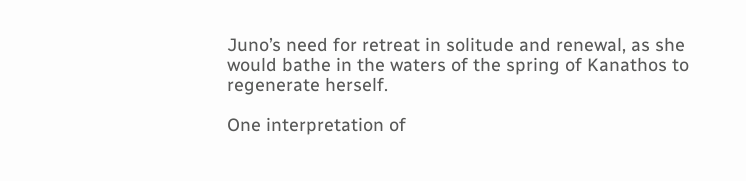Juno’s need for retreat in solitude and renewal, as she would bathe in the waters of the spring of Kanathos to regenerate herself.

One interpretation of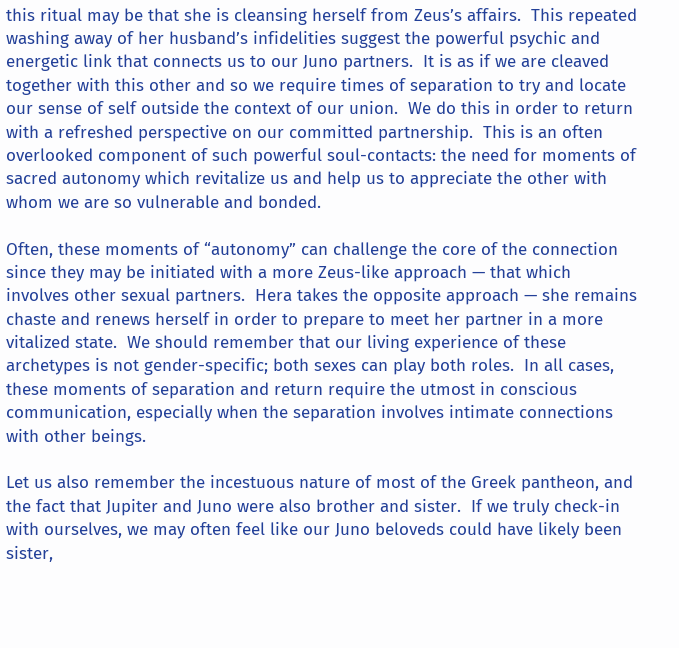this ritual may be that she is cleansing herself from Zeus’s affairs.  This repeated washing away of her husband’s infidelities suggest the powerful psychic and energetic link that connects us to our Juno partners.  It is as if we are cleaved together with this other and so we require times of separation to try and locate our sense of self outside the context of our union.  We do this in order to return with a refreshed perspective on our committed partnership.  This is an often overlooked component of such powerful soul-contacts: the need for moments of sacred autonomy which revitalize us and help us to appreciate the other with whom we are so vulnerable and bonded.

Often, these moments of “autonomy” can challenge the core of the connection since they may be initiated with a more Zeus-like approach — that which involves other sexual partners.  Hera takes the opposite approach — she remains chaste and renews herself in order to prepare to meet her partner in a more vitalized state.  We should remember that our living experience of these archetypes is not gender-specific; both sexes can play both roles.  In all cases, these moments of separation and return require the utmost in conscious communication, especially when the separation involves intimate connections with other beings.

Let us also remember the incestuous nature of most of the Greek pantheon, and the fact that Jupiter and Juno were also brother and sister.  If we truly check-in with ourselves, we may often feel like our Juno beloveds could have likely been sister,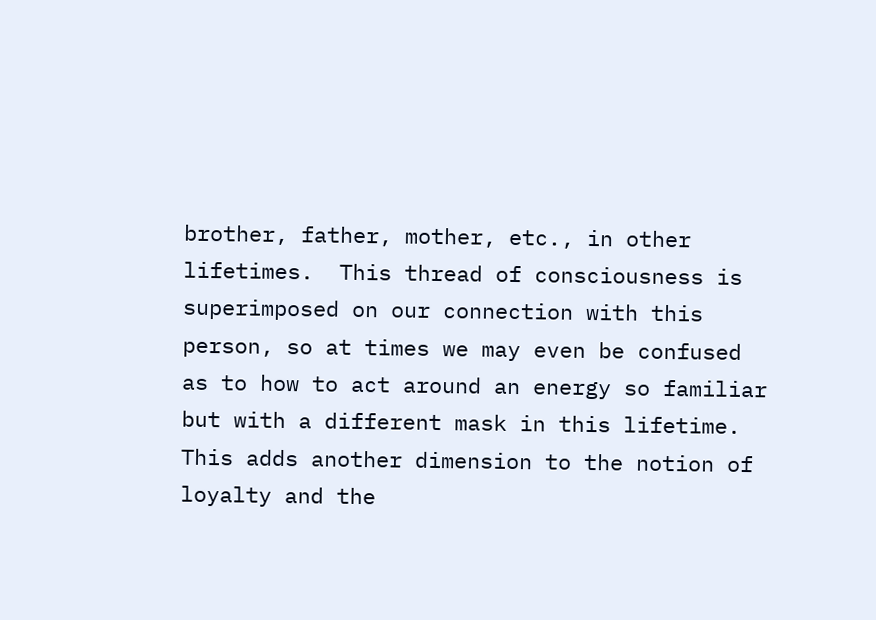brother, father, mother, etc., in other lifetimes.  This thread of consciousness is superimposed on our connection with this person, so at times we may even be confused as to how to act around an energy so familiar but with a different mask in this lifetime.  This adds another dimension to the notion of loyalty and the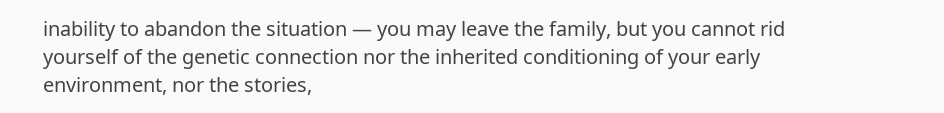inability to abandon the situation — you may leave the family, but you cannot rid yourself of the genetic connection nor the inherited conditioning of your early environment, nor the stories,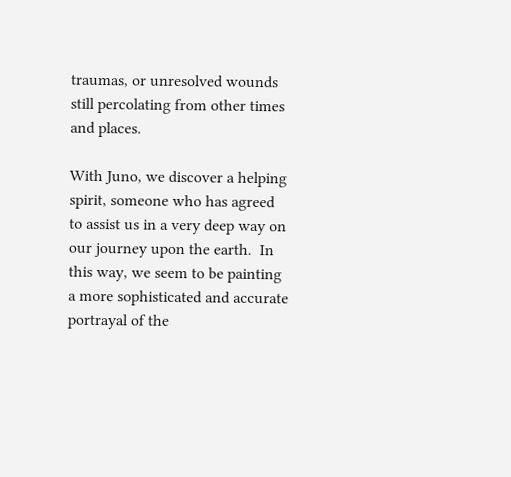traumas, or unresolved wounds still percolating from other times and places.

With Juno, we discover a helping spirit, someone who has agreed to assist us in a very deep way on our journey upon the earth.  In this way, we seem to be painting a more sophisticated and accurate portrayal of the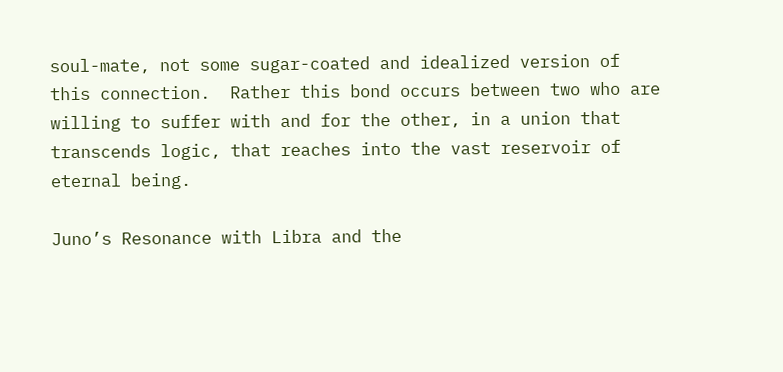soul-mate, not some sugar-coated and idealized version of this connection.  Rather this bond occurs between two who are willing to suffer with and for the other, in a union that transcends logic, that reaches into the vast reservoir of eternal being.

Juno’s Resonance with Libra and the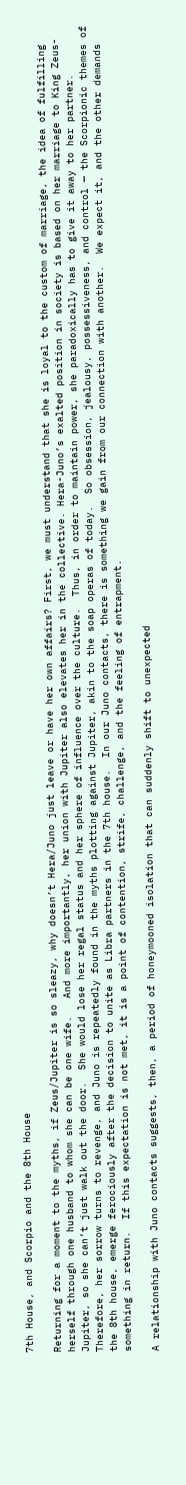7th House, and Scorpio and the 8th House

Returning for a moment to the myths, if Zeus/Jupiter is so sleazy, why doesn’t Hera/Juno just leave or have her own affairs? First, we must understand that she is loyal to the custom of marriage, the idea of fulfilling herself through one husband to whom she can be one wife.   And more importantly, her union with Jupiter also elevates her in the collective. Hera-Juno’s exalted position in society is based on her marriage to King Zeus-Jupiter, so she can’t just walk out the door.  She would lose her regal status and her sphere of influence over the culture.  Thus, in order to maintain power, she paradoxically has to give it away to her partner.  Therefore, her sorrow turns to revenge, and Juno is repeatedly found in the myths plotting against Jupiter, akin to the soap operas of today.  So obsession, jealousy, possessiveness, and control — the Scorpionic themes of the 8th house, emerge ferociously after the decision to unite as Libra partners in the 7th house.  In our Juno contacts, there is something we gain from our connection with another.  We expect it, and the other demands something in return.  If this expectation is not met, it is a point of contention, strife, challenge, and the feeling of entrapment.

A relationship with Juno contacts suggests, then, a period of honeymooned isolation that can suddenly shift to unexpected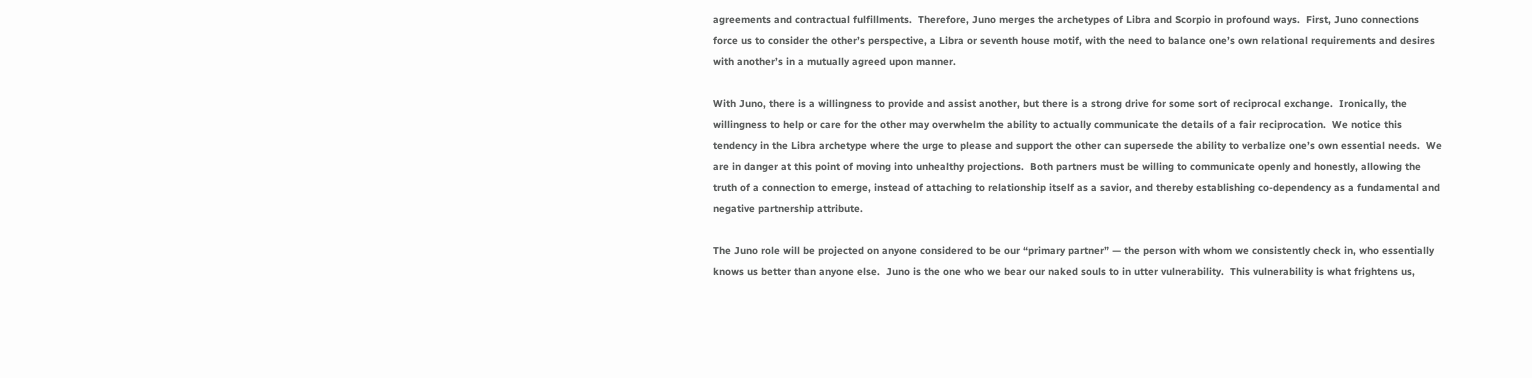agreements and contractual fulfillments.  Therefore, Juno merges the archetypes of Libra and Scorpio in profound ways.  First, Juno connections force us to consider the other’s perspective, a Libra or seventh house motif, with the need to balance one’s own relational requirements and desires with another’s in a mutually agreed upon manner.

With Juno, there is a willingness to provide and assist another, but there is a strong drive for some sort of reciprocal exchange.  Ironically, the willingness to help or care for the other may overwhelm the ability to actually communicate the details of a fair reciprocation.  We notice this tendency in the Libra archetype where the urge to please and support the other can supersede the ability to verbalize one’s own essential needs.  We are in danger at this point of moving into unhealthy projections.  Both partners must be willing to communicate openly and honestly, allowing the truth of a connection to emerge, instead of attaching to relationship itself as a savior, and thereby establishing co-dependency as a fundamental and negative partnership attribute.

The Juno role will be projected on anyone considered to be our “primary partner” — the person with whom we consistently check in, who essentially knows us better than anyone else.  Juno is the one who we bear our naked souls to in utter vulnerability.  This vulnerability is what frightens us,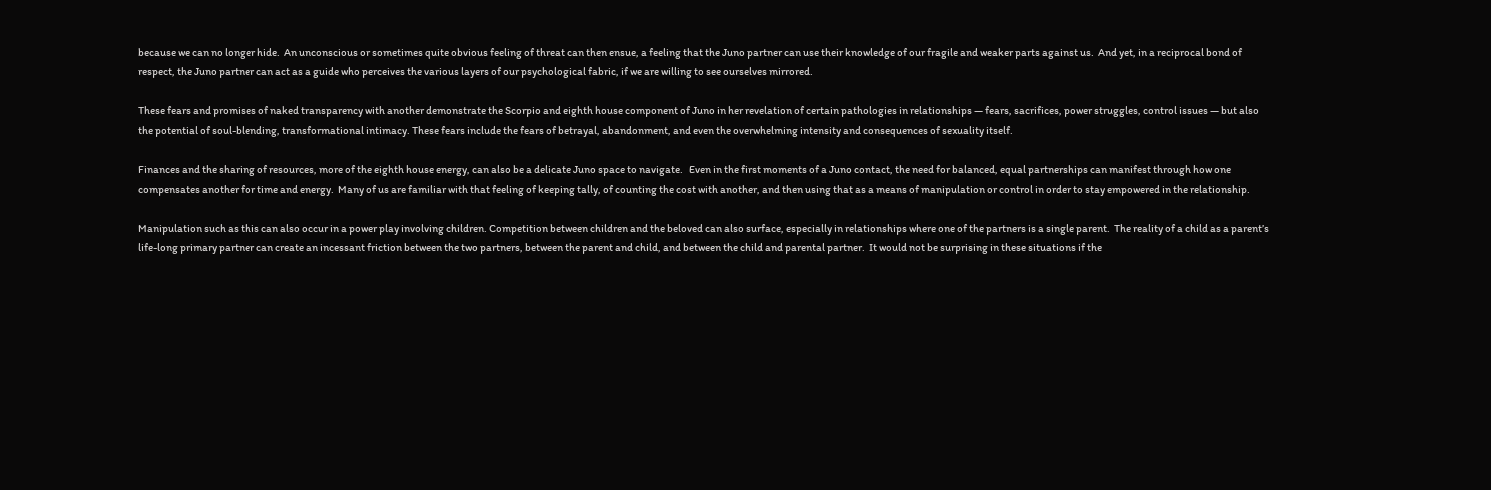because we can no longer hide.  An unconscious or sometimes quite obvious feeling of threat can then ensue, a feeling that the Juno partner can use their knowledge of our fragile and weaker parts against us.  And yet, in a reciprocal bond of respect, the Juno partner can act as a guide who perceives the various layers of our psychological fabric, if we are willing to see ourselves mirrored.

These fears and promises of naked transparency with another demonstrate the Scorpio and eighth house component of Juno in her revelation of certain pathologies in relationships — fears, sacrifices, power struggles, control issues — but also the potential of soul-blending, transformational intimacy. These fears include the fears of betrayal, abandonment, and even the overwhelming intensity and consequences of sexuality itself.

Finances and the sharing of resources, more of the eighth house energy, can also be a delicate Juno space to navigate.   Even in the first moments of a Juno contact, the need for balanced, equal partnerships can manifest through how one compensates another for time and energy.  Many of us are familiar with that feeling of keeping tally, of counting the cost with another, and then using that as a means of manipulation or control in order to stay empowered in the relationship.

Manipulation such as this can also occur in a power play involving children. Competition between children and the beloved can also surface, especially in relationships where one of the partners is a single parent.  The reality of a child as a parent’s life-long primary partner can create an incessant friction between the two partners, between the parent and child, and between the child and parental partner.  It would not be surprising in these situations if the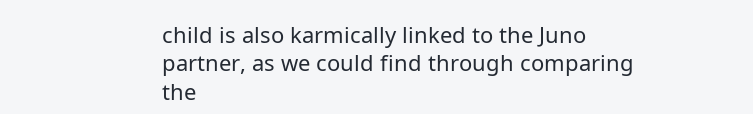child is also karmically linked to the Juno partner, as we could find through comparing the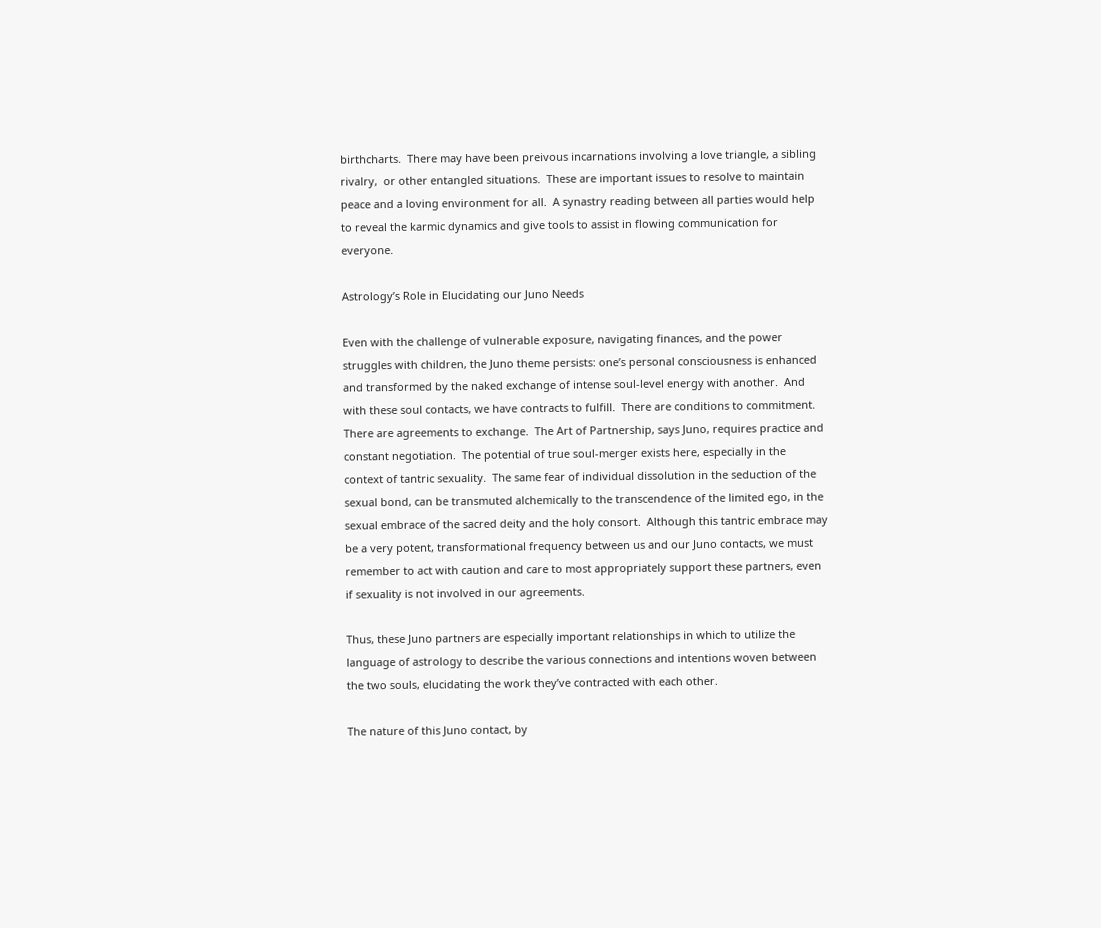birthcharts.  There may have been preivous incarnations involving a love triangle, a sibling rivalry,  or other entangled situations.  These are important issues to resolve to maintain peace and a loving environment for all.  A synastry reading between all parties would help to reveal the karmic dynamics and give tools to assist in flowing communication for everyone.

Astrology’s Role in Elucidating our Juno Needs

Even with the challenge of vulnerable exposure, navigating finances, and the power struggles with children, the Juno theme persists: one’s personal consciousness is enhanced and transformed by the naked exchange of intense soul-level energy with another.  And with these soul contacts, we have contracts to fulfill.  There are conditions to commitment.  There are agreements to exchange.  The Art of Partnership, says Juno, requires practice and constant negotiation.  The potential of true soul-merger exists here, especially in the context of tantric sexuality.  The same fear of individual dissolution in the seduction of the sexual bond, can be transmuted alchemically to the transcendence of the limited ego, in the sexual embrace of the sacred deity and the holy consort.  Although this tantric embrace may be a very potent, transformational frequency between us and our Juno contacts, we must remember to act with caution and care to most appropriately support these partners, even if sexuality is not involved in our agreements.

Thus, these Juno partners are especially important relationships in which to utilize the language of astrology to describe the various connections and intentions woven between the two souls, elucidating the work they’ve contracted with each other.

The nature of this Juno contact, by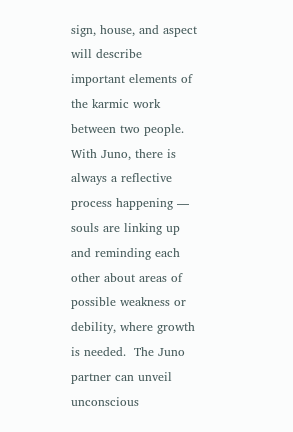sign, house, and aspect will describe important elements of the karmic work between two people.  With Juno, there is always a reflective process happening — souls are linking up and reminding each other about areas of possible weakness or debility, where growth is needed.  The Juno partner can unveil unconscious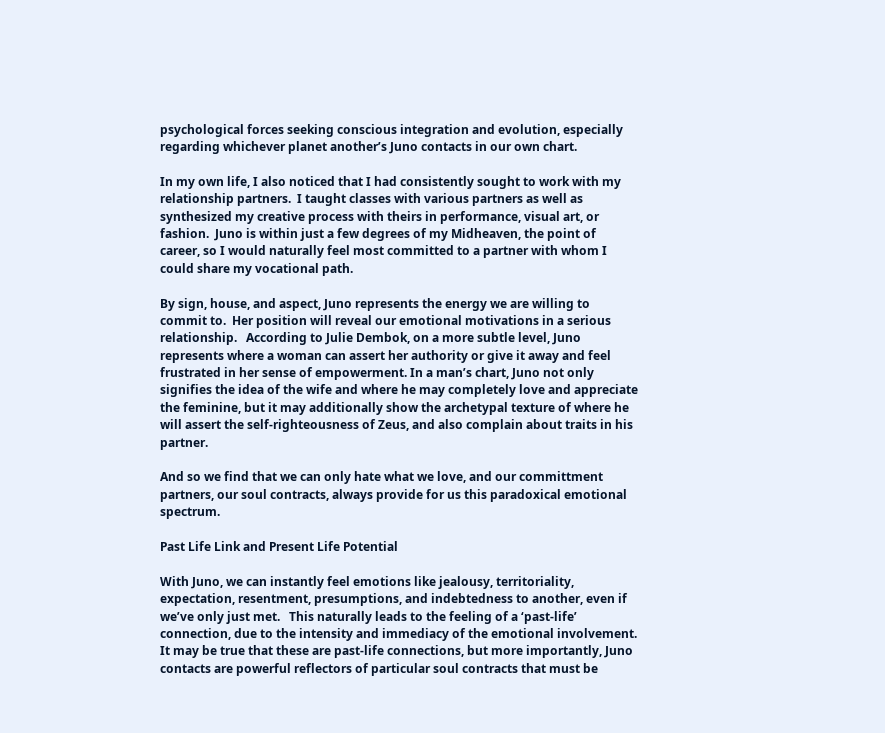psychological forces seeking conscious integration and evolution, especially regarding whichever planet another’s Juno contacts in our own chart.

In my own life, I also noticed that I had consistently sought to work with my relationship partners.  I taught classes with various partners as well as synthesized my creative process with theirs in performance, visual art, or fashion.  Juno is within just a few degrees of my Midheaven, the point of  career, so I would naturally feel most committed to a partner with whom I could share my vocational path.

By sign, house, and aspect, Juno represents the energy we are willing to commit to.  Her position will reveal our emotional motivations in a serious relationship.   According to Julie Dembok, on a more subtle level, Juno represents where a woman can assert her authority or give it away and feel frustrated in her sense of empowerment. In a man’s chart, Juno not only signifies the idea of the wife and where he may completely love and appreciate the feminine, but it may additionally show the archetypal texture of where he will assert the self-righteousness of Zeus, and also complain about traits in his partner.

And so we find that we can only hate what we love, and our committment partners, our soul contracts, always provide for us this paradoxical emotional spectrum.

Past Life Link and Present Life Potential

With Juno, we can instantly feel emotions like jealousy, territoriality, expectation, resentment, presumptions, and indebtedness to another, even if we’ve only just met.   This naturally leads to the feeling of a ‘past-life’ connection, due to the intensity and immediacy of the emotional involvement.  It may be true that these are past-life connections, but more importantly, Juno contacts are powerful reflectors of particular soul contracts that must be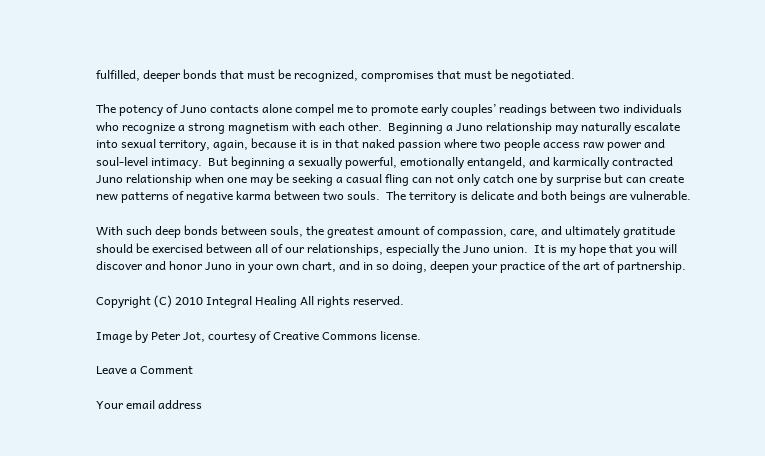fulfilled, deeper bonds that must be recognized, compromises that must be negotiated.

The potency of Juno contacts alone compel me to promote early couples’ readings between two individuals who recognize a strong magnetism with each other.  Beginning a Juno relationship may naturally escalate into sexual territory, again, because it is in that naked passion where two people access raw power and soul-level intimacy.  But beginning a sexually powerful, emotionally entangeld, and karmically contracted Juno relationship when one may be seeking a casual fling can not only catch one by surprise but can create new patterns of negative karma between two souls.  The territory is delicate and both beings are vulnerable.

With such deep bonds between souls, the greatest amount of compassion, care, and ultimately gratitude should be exercised between all of our relationships, especially the Juno union.  It is my hope that you will discover and honor Juno in your own chart, and in so doing, deepen your practice of the art of partnership.

Copyright (C) 2010 Integral Healing All rights reserved.

Image by Peter Jot, courtesy of Creative Commons license.

Leave a Comment

Your email address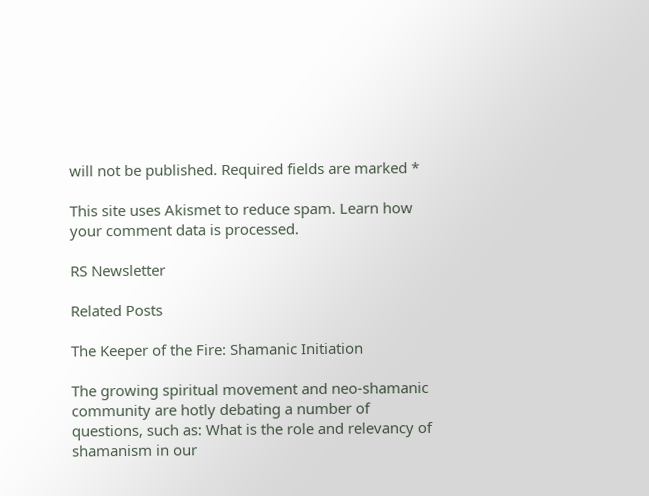will not be published. Required fields are marked *

This site uses Akismet to reduce spam. Learn how your comment data is processed.

RS Newsletter

Related Posts

The Keeper of the Fire: Shamanic Initiation

The growing spiritual movement and neo-shamanic community are hotly debating a number of questions, such as: What is the role and relevancy of shamanism in our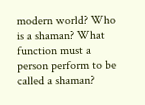modern world? Who is a shaman? What function must a person perform to be called a shaman?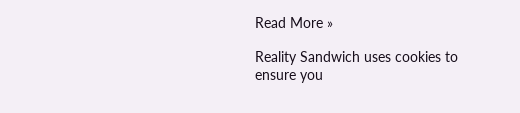Read More »

Reality Sandwich uses cookies to
ensure you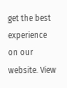get the best experience
on our website. View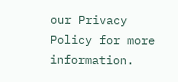our Privacy
Policy for more information.